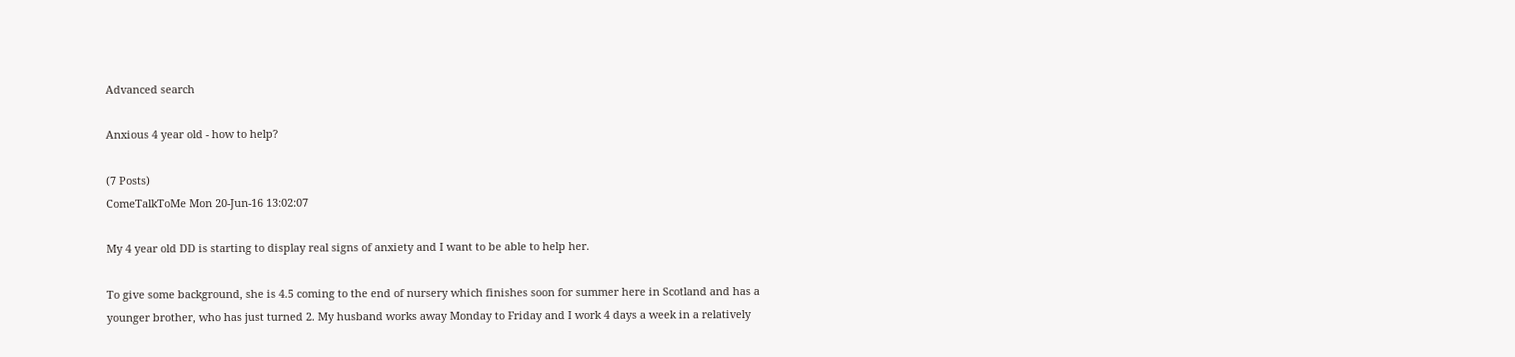Advanced search

Anxious 4 year old - how to help?

(7 Posts)
ComeTalkToMe Mon 20-Jun-16 13:02:07

My 4 year old DD is starting to display real signs of anxiety and I want to be able to help her.

To give some background, she is 4.5 coming to the end of nursery which finishes soon for summer here in Scotland and has a younger brother, who has just turned 2. My husband works away Monday to Friday and I work 4 days a week in a relatively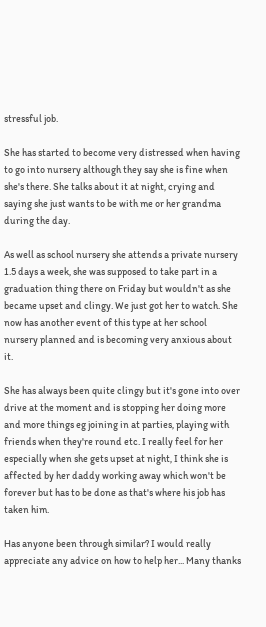stressful job.

She has started to become very distressed when having to go into nursery although they say she is fine when she's there. She talks about it at night, crying and saying she just wants to be with me or her grandma during the day.

As well as school nursery she attends a private nursery 1.5 days a week, she was supposed to take part in a graduation thing there on Friday but wouldn't as she became upset and clingy. We just got her to watch. She now has another event of this type at her school nursery planned and is becoming very anxious about it.

She has always been quite clingy but it's gone into over drive at the moment and is stopping her doing more and more things eg joining in at parties, playing with friends when they're round etc. I really feel for her especially when she gets upset at night, I think she is affected by her daddy working away which won't be forever but has to be done as that's where his job has taken him.

Has anyone been through similar? I would really appreciate any advice on how to help her... Many thanks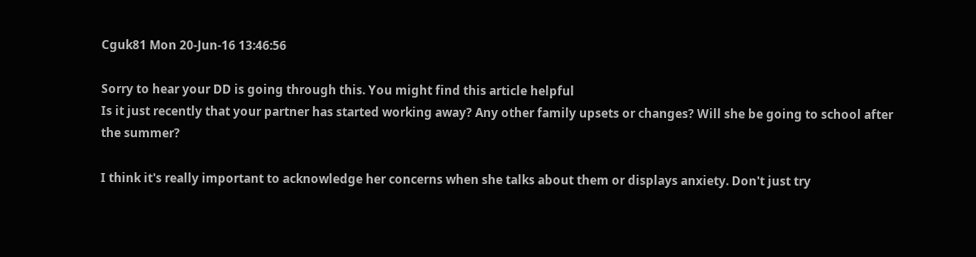Cguk81 Mon 20-Jun-16 13:46:56

Sorry to hear your DD is going through this. You might find this article helpful
Is it just recently that your partner has started working away? Any other family upsets or changes? Will she be going to school after the summer?

I think it's really important to acknowledge her concerns when she talks about them or displays anxiety. Don't just try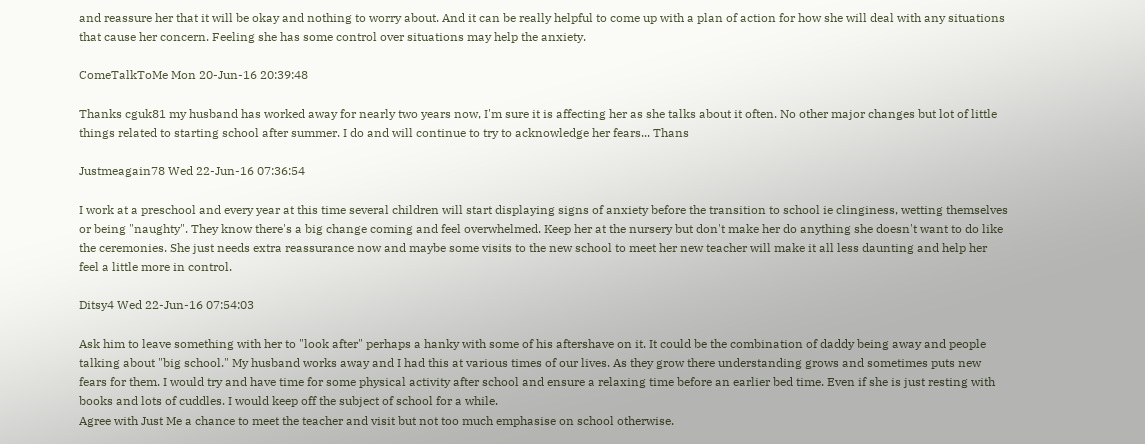and reassure her that it will be okay and nothing to worry about. And it can be really helpful to come up with a plan of action for how she will deal with any situations that cause her concern. Feeling she has some control over situations may help the anxiety.

ComeTalkToMe Mon 20-Jun-16 20:39:48

Thanks cguk81 my husband has worked away for nearly two years now, I'm sure it is affecting her as she talks about it often. No other major changes but lot of little things related to starting school after summer. I do and will continue to try to acknowledge her fears... Thans

Justmeagain78 Wed 22-Jun-16 07:36:54

I work at a preschool and every year at this time several children will start displaying signs of anxiety before the transition to school ie clinginess, wetting themselves or being "naughty". They know there's a big change coming and feel overwhelmed. Keep her at the nursery but don't make her do anything she doesn't want to do like the ceremonies. She just needs extra reassurance now and maybe some visits to the new school to meet her new teacher will make it all less daunting and help her feel a little more in control.

Ditsy4 Wed 22-Jun-16 07:54:03

Ask him to leave something with her to "look after" perhaps a hanky with some of his aftershave on it. It could be the combination of daddy being away and people talking about "big school." My husband works away and I had this at various times of our lives. As they grow there understanding grows and sometimes puts new fears for them. I would try and have time for some physical activity after school and ensure a relaxing time before an earlier bed time. Even if she is just resting with books and lots of cuddles. I would keep off the subject of school for a while.
Agree with Just Me a chance to meet the teacher and visit but not too much emphasise on school otherwise.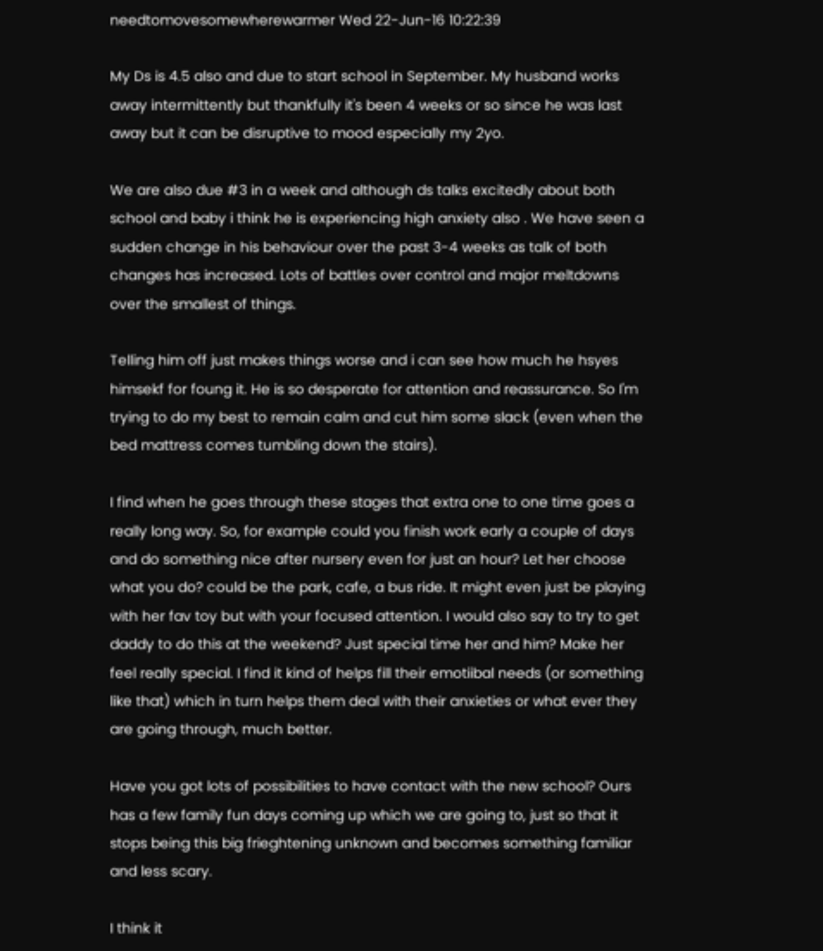needtomovesomewherewarmer Wed 22-Jun-16 10:22:39

My Ds is 4.5 also and due to start school in September. My husband works away intermittently but thankfully it's been 4 weeks or so since he was last away but it can be disruptive to mood especially my 2yo.

We are also due #3 in a week and although ds talks excitedly about both school and baby i think he is experiencing high anxiety also . We have seen a sudden change in his behaviour over the past 3-4 weeks as talk of both changes has increased. Lots of battles over control and major meltdowns over the smallest of things.

Telling him off just makes things worse and i can see how much he hsyes himsekf for foung it. He is so desperate for attention and reassurance. So I'm trying to do my best to remain calm and cut him some slack (even when the bed mattress comes tumbling down the stairs).

I find when he goes through these stages that extra one to one time goes a really long way. So, for example could you finish work early a couple of days and do something nice after nursery even for just an hour? Let her choose what you do? could be the park, cafe, a bus ride. It might even just be playing with her fav toy but with your focused attention. I would also say to try to get daddy to do this at the weekend? Just special time her and him? Make her feel really special. I find it kind of helps fill their emotiibal needs (or something like that) which in turn helps them deal with their anxieties or what ever they are going through, much better.

Have you got lots of possibilities to have contact with the new school? Ours has a few family fun days coming up which we are going to, just so that it stops being this big frieghtening unknown and becomes something familiar and less scary.

I think it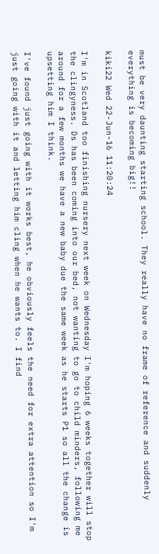must be very daunting starting school. They really have no frame of reference and suddenly everything is becoming big!!

kiki22 Wed 22-Jun-16 11:20:24

I'm in Scotland too finishing nursery next week on Wednesday I'm hoping 6 weeks together will stop the clingyness. Ds has been coming into our bed, not wanting to go to child minders, following me around for a few months we have a new baby due the same week as he starts P1 so all the change is upsetting him I think.

I've found just going with it works best, he obviously feels the need for extra attention so I'm just going with it and letting him cling when he wants to. I find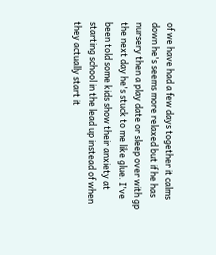of we have had a few days together it calms down he's seems more relaxed but if he has nursery then a play date or sleep over with gp the next day he's stuck to me like glue. I've been told some kids show their anxiety at starting school in the lead up instead of when they actually start it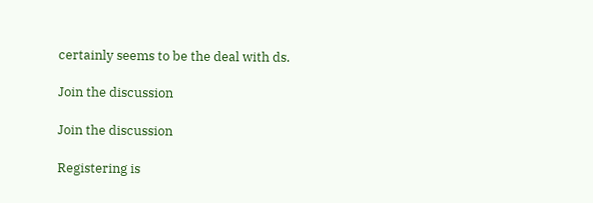certainly seems to be the deal with ds.

Join the discussion

Join the discussion

Registering is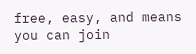free, easy, and means you can join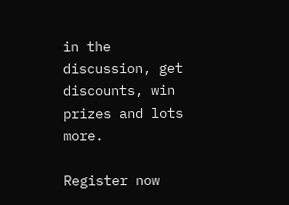in the discussion, get discounts, win prizes and lots more.

Register now